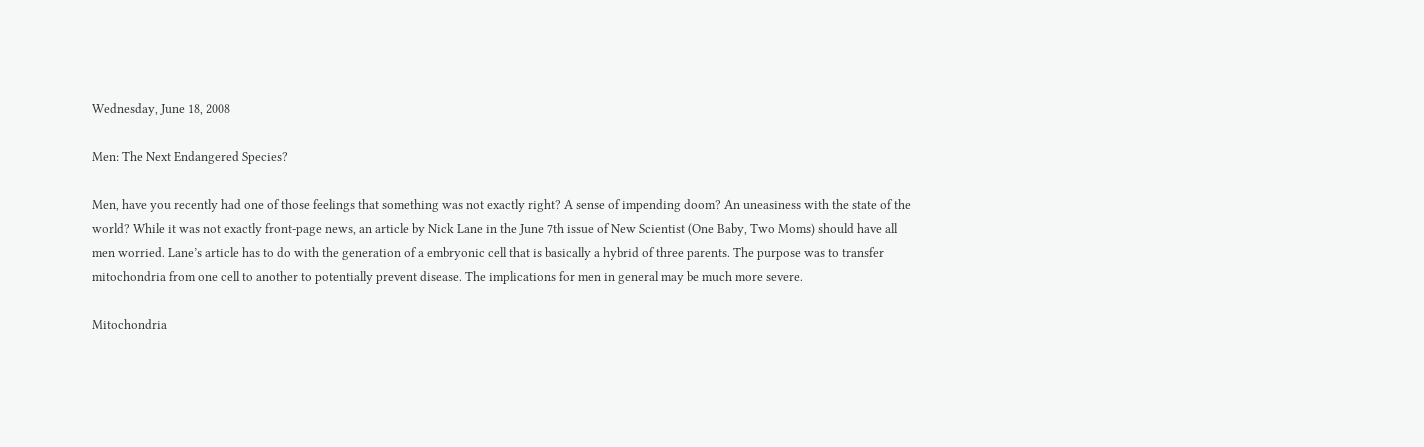Wednesday, June 18, 2008

Men: The Next Endangered Species?

Men, have you recently had one of those feelings that something was not exactly right? A sense of impending doom? An uneasiness with the state of the world? While it was not exactly front-page news, an article by Nick Lane in the June 7th issue of New Scientist (One Baby, Two Moms) should have all men worried. Lane’s article has to do with the generation of a embryonic cell that is basically a hybrid of three parents. The purpose was to transfer mitochondria from one cell to another to potentially prevent disease. The implications for men in general may be much more severe.

Mitochondria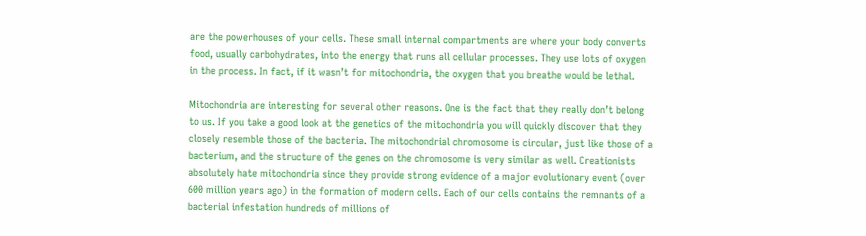are the powerhouses of your cells. These small internal compartments are where your body converts food, usually carbohydrates, into the energy that runs all cellular processes. They use lots of oxygen in the process. In fact, if it wasn’t for mitochondria, the oxygen that you breathe would be lethal.

Mitochondria are interesting for several other reasons. One is the fact that they really don’t belong to us. If you take a good look at the genetics of the mitochondria you will quickly discover that they closely resemble those of the bacteria. The mitochondrial chromosome is circular, just like those of a bacterium, and the structure of the genes on the chromosome is very similar as well. Creationists absolutely hate mitochondria since they provide strong evidence of a major evolutionary event (over 600 million years ago) in the formation of modern cells. Each of our cells contains the remnants of a bacterial infestation hundreds of millions of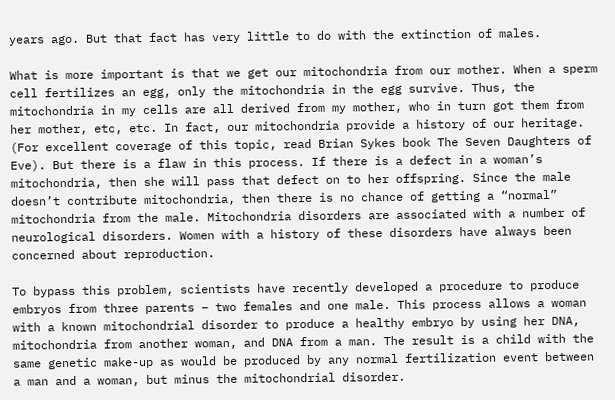years ago. But that fact has very little to do with the extinction of males.

What is more important is that we get our mitochondria from our mother. When a sperm cell fertilizes an egg, only the mitochondria in the egg survive. Thus, the mitochondria in my cells are all derived from my mother, who in turn got them from her mother, etc, etc. In fact, our mitochondria provide a history of our heritage. (For excellent coverage of this topic, read Brian Sykes book The Seven Daughters of Eve). But there is a flaw in this process. If there is a defect in a woman’s mitochondria, then she will pass that defect on to her offspring. Since the male doesn’t contribute mitochondria, then there is no chance of getting a “normal” mitochondria from the male. Mitochondria disorders are associated with a number of neurological disorders. Women with a history of these disorders have always been concerned about reproduction.

To bypass this problem, scientists have recently developed a procedure to produce embryos from three parents – two females and one male. This process allows a woman with a known mitochondrial disorder to produce a healthy embryo by using her DNA, mitochondria from another woman, and DNA from a man. The result is a child with the same genetic make-up as would be produced by any normal fertilization event between a man and a woman, but minus the mitochondrial disorder.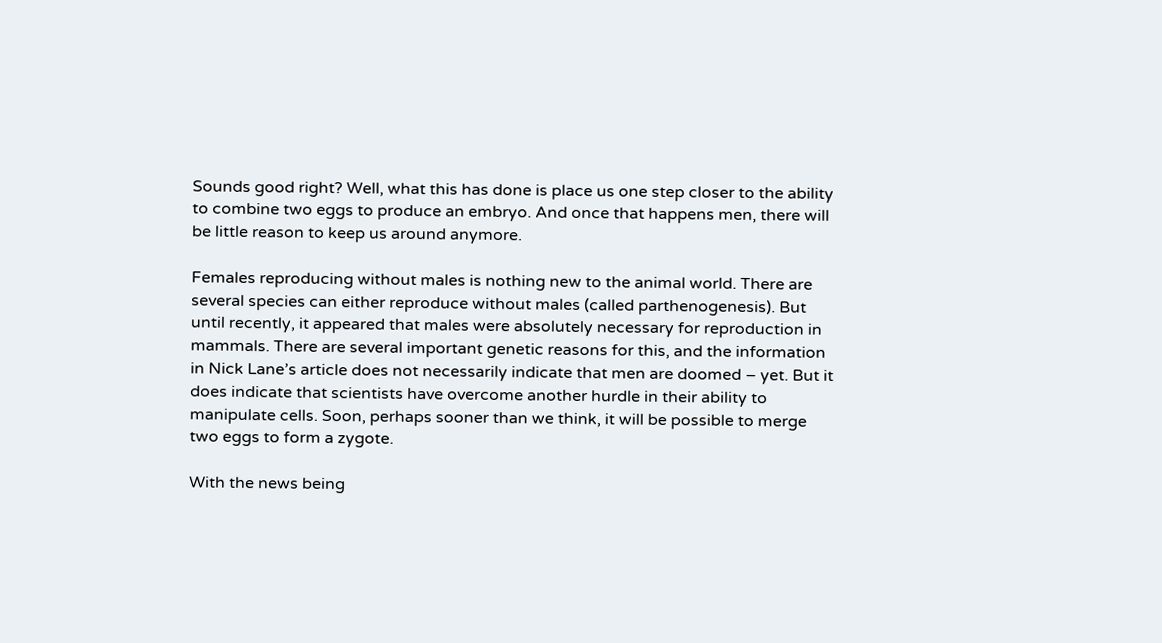Sounds good right? Well, what this has done is place us one step closer to the ability to combine two eggs to produce an embryo. And once that happens men, there will be little reason to keep us around anymore.

Females reproducing without males is nothing new to the animal world. There are several species can either reproduce without males (called parthenogenesis). But until recently, it appeared that males were absolutely necessary for reproduction in mammals. There are several important genetic reasons for this, and the information in Nick Lane’s article does not necessarily indicate that men are doomed – yet. But it does indicate that scientists have overcome another hurdle in their ability to manipulate cells. Soon, perhaps sooner than we think, it will be possible to merge two eggs to form a zygote.

With the news being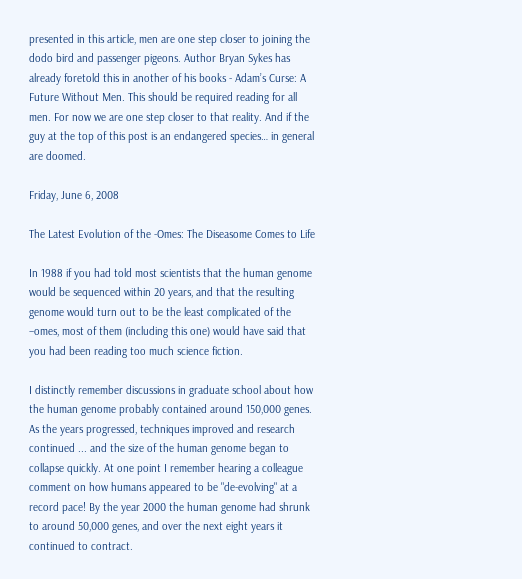presented in this article, men are one step closer to joining the dodo bird and passenger pigeons. Author Bryan Sykes has already foretold this in another of his books - Adam’s Curse: A Future Without Men. This should be required reading for all men. For now we are one step closer to that reality. And if the guy at the top of this post is an endangered species… in general are doomed.

Friday, June 6, 2008

The Latest Evolution of the -Omes: The Diseasome Comes to Life

In 1988 if you had told most scientists that the human genome would be sequenced within 20 years, and that the resulting genome would turn out to be the least complicated of the –omes, most of them (including this one) would have said that you had been reading too much science fiction.

I distinctly remember discussions in graduate school about how the human genome probably contained around 150,000 genes. As the years progressed, techniques improved and research continued ... and the size of the human genome began to collapse quickly. At one point I remember hearing a colleague comment on how humans appeared to be "de-evolving" at a record pace! By the year 2000 the human genome had shrunk to around 50,000 genes, and over the next eight years it continued to contract.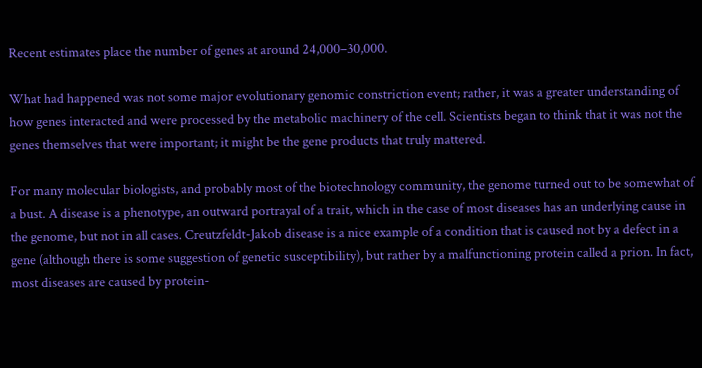Recent estimates place the number of genes at around 24,000–30,000.

What had happened was not some major evolutionary genomic constriction event; rather, it was a greater understanding of how genes interacted and were processed by the metabolic machinery of the cell. Scientists began to think that it was not the genes themselves that were important; it might be the gene products that truly mattered.

For many molecular biologists, and probably most of the biotechnology community, the genome turned out to be somewhat of a bust. A disease is a phenotype, an outward portrayal of a trait, which in the case of most diseases has an underlying cause in the genome, but not in all cases. Creutzfeldt-Jakob disease is a nice example of a condition that is caused not by a defect in a gene (although there is some suggestion of genetic susceptibility), but rather by a malfunctioning protein called a prion. In fact, most diseases are caused by protein-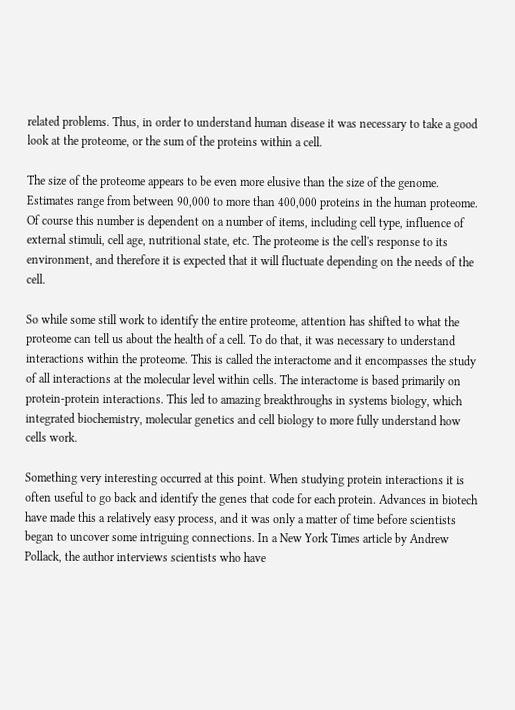related problems. Thus, in order to understand human disease it was necessary to take a good look at the proteome, or the sum of the proteins within a cell.

The size of the proteome appears to be even more elusive than the size of the genome. Estimates range from between 90,000 to more than 400,000 proteins in the human proteome. Of course this number is dependent on a number of items, including cell type, influence of external stimuli, cell age, nutritional state, etc. The proteome is the cell's response to its environment, and therefore it is expected that it will fluctuate depending on the needs of the cell.

So while some still work to identify the entire proteome, attention has shifted to what the proteome can tell us about the health of a cell. To do that, it was necessary to understand interactions within the proteome. This is called the interactome and it encompasses the study of all interactions at the molecular level within cells. The interactome is based primarily on protein-protein interactions. This led to amazing breakthroughs in systems biology, which integrated biochemistry, molecular genetics and cell biology to more fully understand how cells work.

Something very interesting occurred at this point. When studying protein interactions it is often useful to go back and identify the genes that code for each protein. Advances in biotech have made this a relatively easy process, and it was only a matter of time before scientists began to uncover some intriguing connections. In a New York Times article by Andrew Pollack, the author interviews scientists who have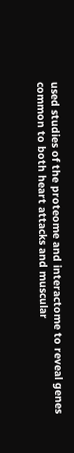used studies of the proteome and interactome to reveal genes common to both heart attacks and muscular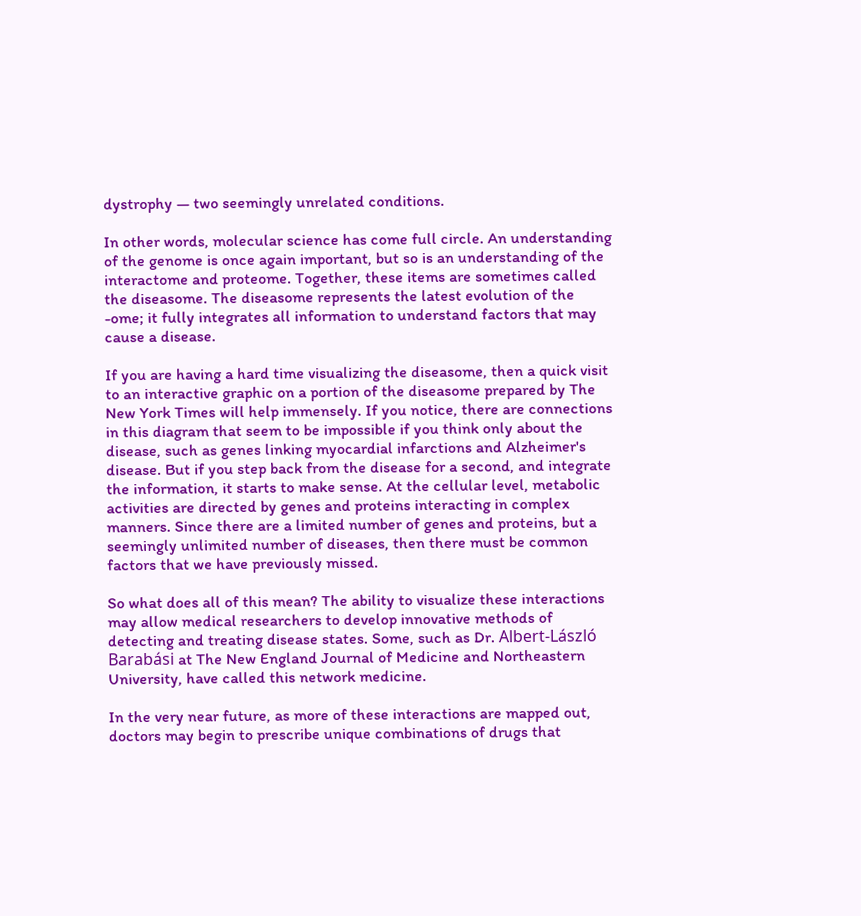dystrophy — two seemingly unrelated conditions.

In other words, molecular science has come full circle. An understanding of the genome is once again important, but so is an understanding of the interactome and proteome. Together, these items are sometimes called the diseasome. The diseasome represents the latest evolution of the -ome; it fully integrates all information to understand factors that may cause a disease.

If you are having a hard time visualizing the diseasome, then a quick visit to an interactive graphic on a portion of the diseasome prepared by The New York Times will help immensely. If you notice, there are connections in this diagram that seem to be impossible if you think only about the disease, such as genes linking myocardial infarctions and Alzheimer's disease. But if you step back from the disease for a second, and integrate the information, it starts to make sense. At the cellular level, metabolic activities are directed by genes and proteins interacting in complex manners. Since there are a limited number of genes and proteins, but a seemingly unlimited number of diseases, then there must be common factors that we have previously missed.

So what does all of this mean? The ability to visualize these interactions may allow medical researchers to develop innovative methods of detecting and treating disease states. Some, such as Dr. Albert-László Barabási at The New England Journal of Medicine and Northeastern University, have called this network medicine.

In the very near future, as more of these interactions are mapped out, doctors may begin to prescribe unique combinations of drugs that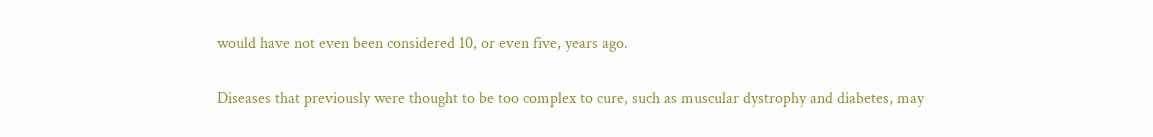would have not even been considered 10, or even five, years ago.

Diseases that previously were thought to be too complex to cure, such as muscular dystrophy and diabetes, may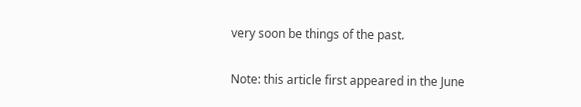very soon be things of the past.

Note: this article first appeared in the June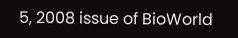5, 2008 issue of BioWorld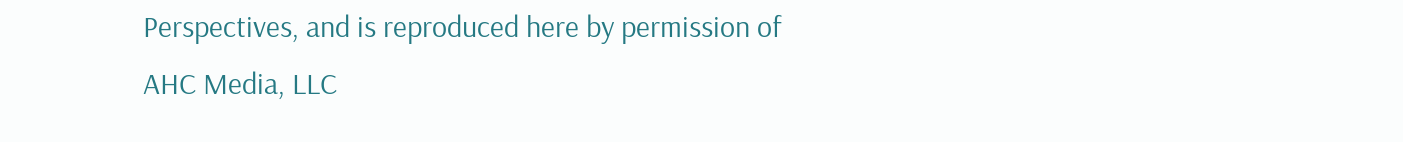Perspectives, and is reproduced here by permission of AHC Media, LLC